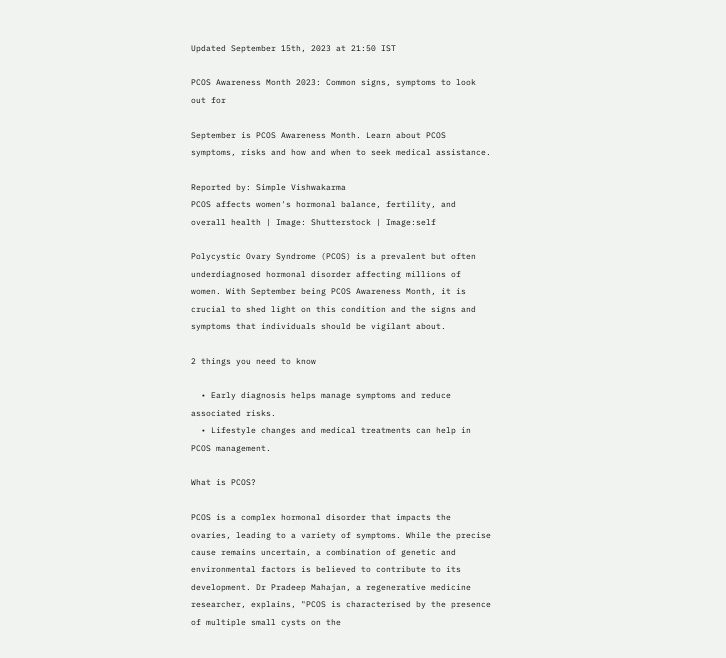Updated September 15th, 2023 at 21:50 IST

PCOS Awareness Month 2023: Common signs, symptoms to look out for

September is PCOS Awareness Month. Learn about PCOS symptoms, risks and how and when to seek medical assistance.

Reported by: Simple Vishwakarma
PCOS affects women's hormonal balance, fertility, and overall health | Image: Shutterstock | Image:self

Polycystic Ovary Syndrome (PCOS) is a prevalent but often underdiagnosed hormonal disorder affecting millions of women. With September being PCOS Awareness Month, it is crucial to shed light on this condition and the signs and symptoms that individuals should be vigilant about.

2 things you need to know

  • Early diagnosis helps manage symptoms and reduce associated risks.
  • Lifestyle changes and medical treatments can help in PCOS management.

What is PCOS?

PCOS is a complex hormonal disorder that impacts the ovaries, leading to a variety of symptoms. While the precise cause remains uncertain, a combination of genetic and environmental factors is believed to contribute to its development. Dr Pradeep Mahajan, a regenerative medicine researcher, explains, "PCOS is characterised by the presence of multiple small cysts on the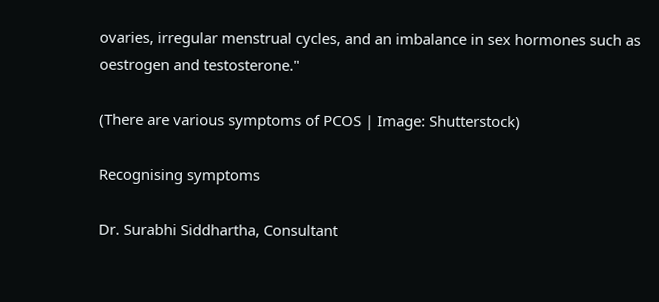ovaries, irregular menstrual cycles, and an imbalance in sex hormones such as oestrogen and testosterone."

(There are various symptoms of PCOS | Image: Shutterstock)

Recognising symptoms

Dr. Surabhi Siddhartha, Consultant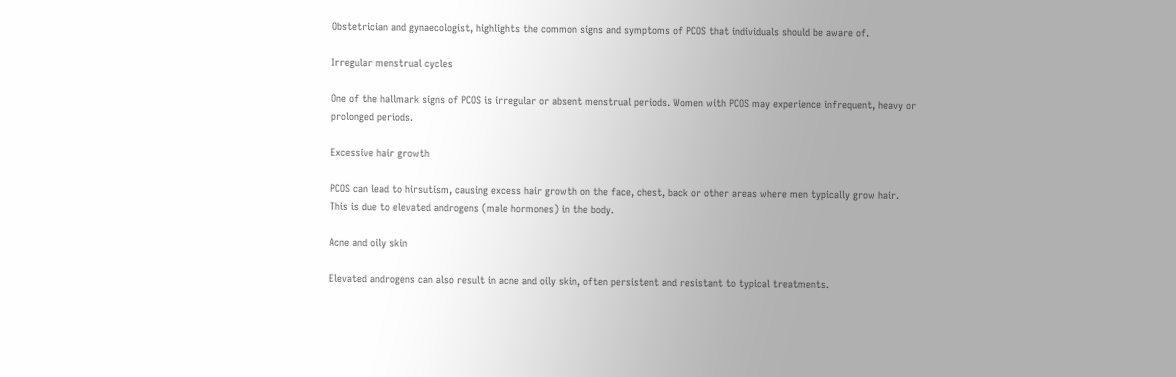Obstetrician and gynaecologist, highlights the common signs and symptoms of PCOS that individuals should be aware of.

Irregular menstrual cycles

One of the hallmark signs of PCOS is irregular or absent menstrual periods. Women with PCOS may experience infrequent, heavy or prolonged periods.

Excessive hair growth

PCOS can lead to hirsutism, causing excess hair growth on the face, chest, back or other areas where men typically grow hair. This is due to elevated androgens (male hormones) in the body.

Acne and oily skin

Elevated androgens can also result in acne and oily skin, often persistent and resistant to typical treatments.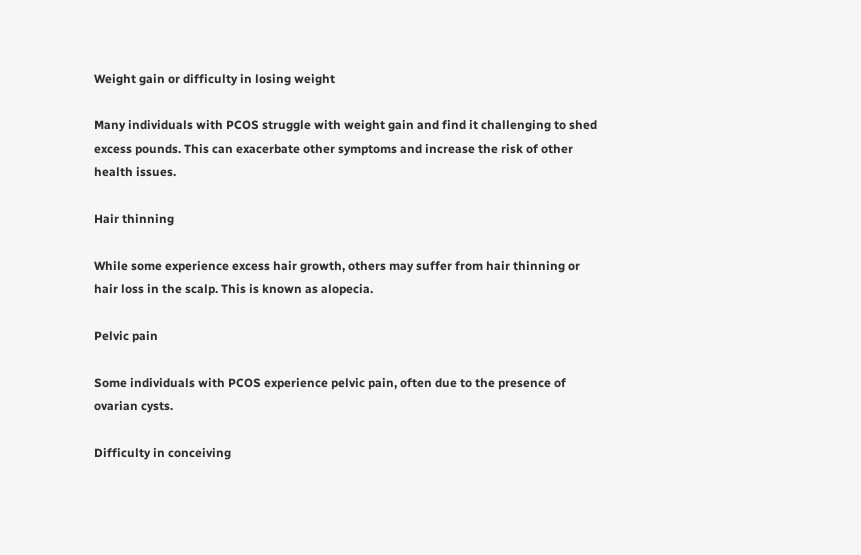Weight gain or difficulty in losing weight

Many individuals with PCOS struggle with weight gain and find it challenging to shed excess pounds. This can exacerbate other symptoms and increase the risk of other health issues.

Hair thinning

While some experience excess hair growth, others may suffer from hair thinning or hair loss in the scalp. This is known as alopecia.

Pelvic pain

Some individuals with PCOS experience pelvic pain, often due to the presence of ovarian cysts.

Difficulty in conceiving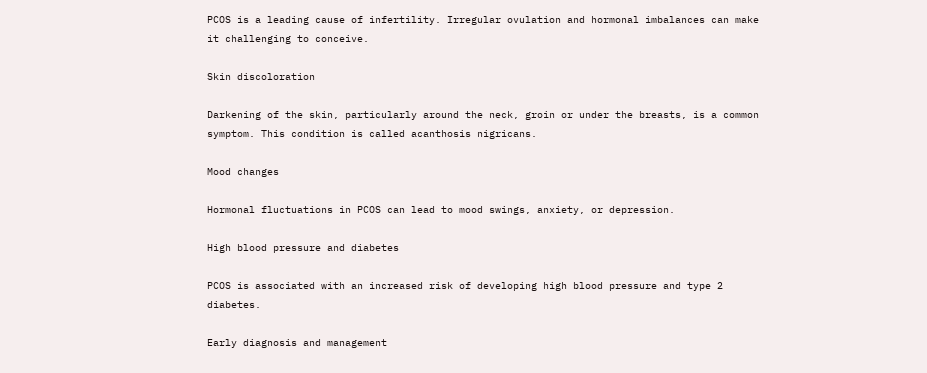PCOS is a leading cause of infertility. Irregular ovulation and hormonal imbalances can make it challenging to conceive.

Skin discoloration

Darkening of the skin, particularly around the neck, groin or under the breasts, is a common symptom. This condition is called acanthosis nigricans.

Mood changes

Hormonal fluctuations in PCOS can lead to mood swings, anxiety, or depression.

High blood pressure and diabetes

PCOS is associated with an increased risk of developing high blood pressure and type 2 diabetes.

Early diagnosis and management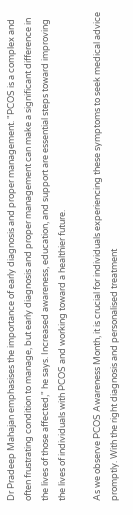Dr Pradeep Mahajan emphasises the importance of early diagnosis and proper management. "PCOS is a complex and often frustrating condition to manage, but early diagnosis and proper management can make a significant difference in the lives of those affected," he says. Increased awareness, education, and support are essential steps toward improving the lives of individuals with PCOS and working toward a healthier future.

As we observe PCOS Awareness Month, it is crucial for individuals experiencing these symptoms to seek medical advice promptly. With the right diagnosis and personalised treatment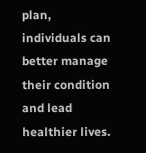plan, individuals can better manage their condition and lead healthier lives.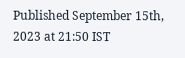Published September 15th, 2023 at 21:50 IST